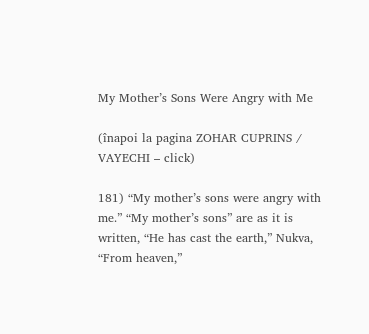My Mother’s Sons Were Angry with Me

(înapoi la pagina ZOHAR CUPRINS / VAYECHI – click)

181) “My mother’s sons were angry with me.” “My mother’s sons” are as it is written, “He has cast the earth,” Nukva, “From heaven,”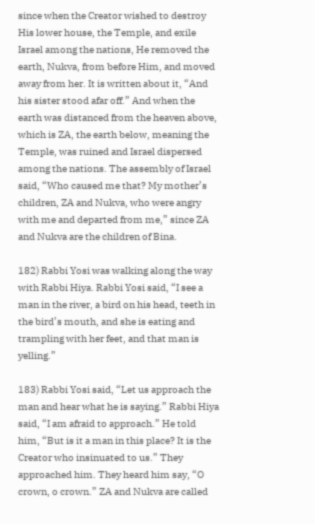since when the Creator wished to destroy His lower house, the Temple, and exile Israel among the nations, He removed the earth, Nukva, from before Him, and moved away from her. It is written about it, “And his sister stood afar off.” And when the earth was distanced from the heaven above, which is ZA, the earth below, meaning the Temple, was ruined and Israel dispersed among the nations. The assembly of Israel said, “Who caused me that? My mother’s children, ZA and Nukva, who were angry with me and departed from me,” since ZA and Nukva are the children of Bina.

182) Rabbi Yosi was walking along the way with Rabbi Hiya. Rabbi Yosi said, “I see a man in the river, a bird on his head, teeth in the bird’s mouth, and she is eating and trampling with her feet, and that man is yelling.”

183) Rabbi Yosi said, “Let us approach the man and hear what he is saying.” Rabbi Hiya said, “I am afraid to approach.” He told him, “But is it a man in this place? It is the Creator who insinuated to us.” They approached him. They heard him say, “O crown, o crown.” ZA and Nukva are called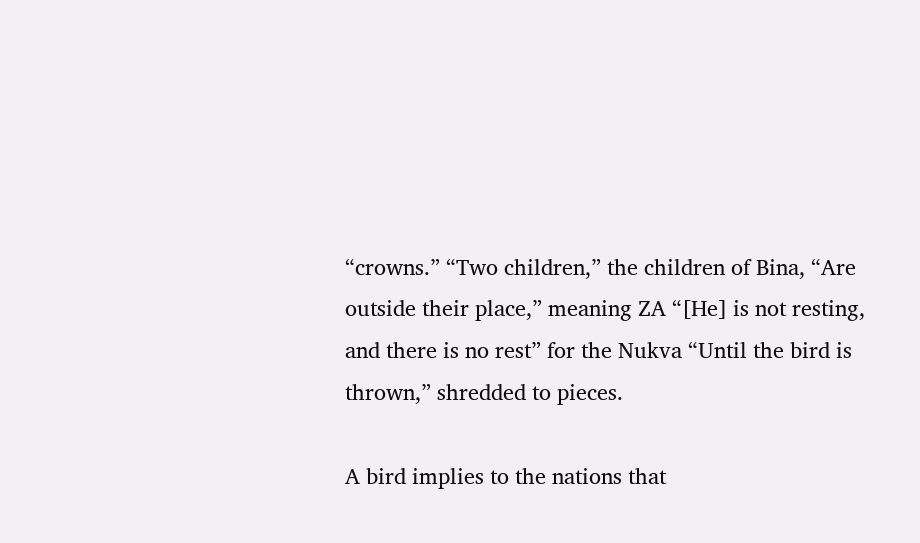“crowns.” “Two children,” the children of Bina, “Are outside their place,” meaning ZA “[He] is not resting, and there is no rest” for the Nukva “Until the bird is thrown,” shredded to pieces.

A bird implies to the nations that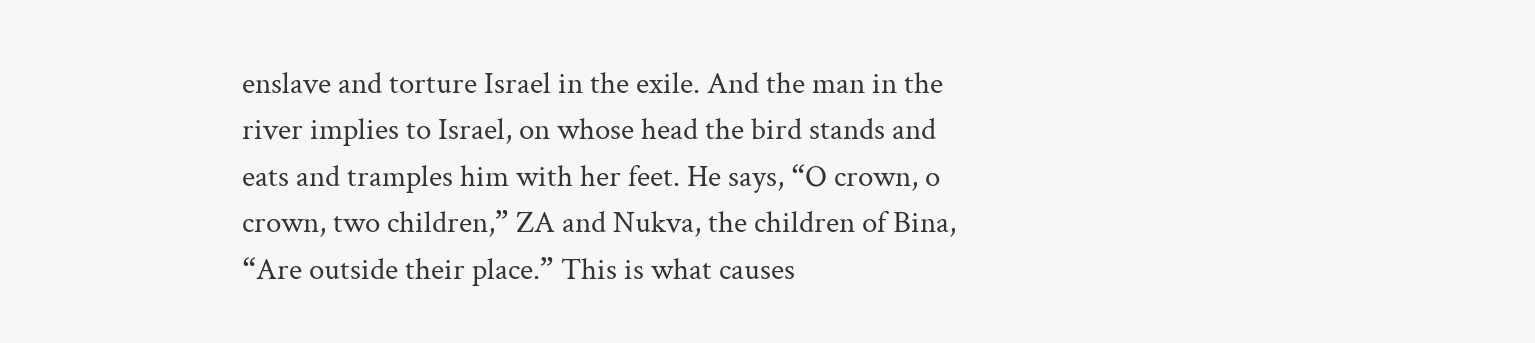enslave and torture Israel in the exile. And the man in the river implies to Israel, on whose head the bird stands and eats and tramples him with her feet. He says, “O crown, o crown, two children,” ZA and Nukva, the children of Bina, “Are outside their place.” This is what causes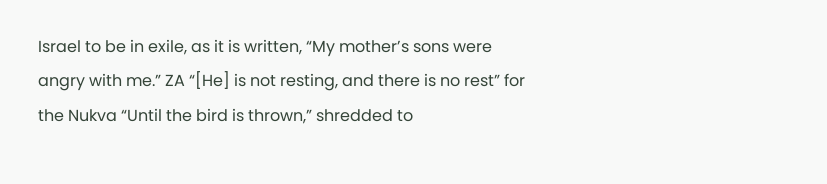Israel to be in exile, as it is written, “My mother’s sons were angry with me.” ZA “[He] is not resting, and there is no rest” for the Nukva “Until the bird is thrown,” shredded to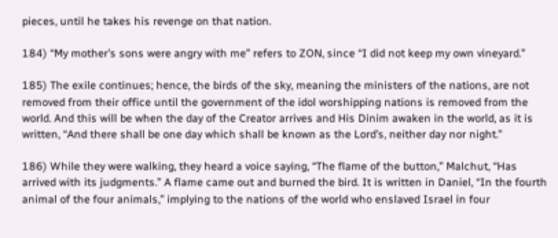pieces, until he takes his revenge on that nation.

184) “My mother’s sons were angry with me” refers to ZON, since “I did not keep my own vineyard.”

185) The exile continues; hence, the birds of the sky, meaning the ministers of the nations, are not removed from their office until the government of the idol worshipping nations is removed from the world. And this will be when the day of the Creator arrives and His Dinim awaken in the world, as it is written, “And there shall be one day which shall be known as the Lord’s, neither day nor night.”

186) While they were walking, they heard a voice saying, “The flame of the button,” Malchut, “Has arrived with its judgments.” A flame came out and burned the bird. It is written in Daniel, “In the fourth animal of the four animals,” implying to the nations of the world who enslaved Israel in four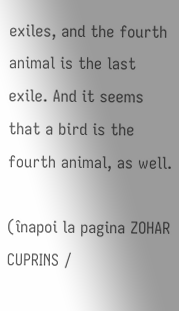exiles, and the fourth animal is the last exile. And it seems that a bird is the fourth animal, as well.

(înapoi la pagina ZOHAR CUPRINS /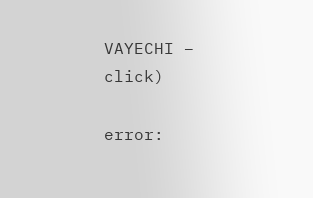VAYECHI – click)

error: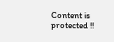Content is protected !!